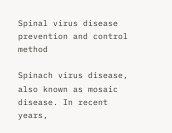Spinal virus disease prevention and control method

Spinach virus disease, also known as mosaic disease. In recent years,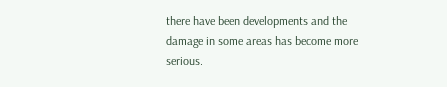there have been developments and the damage in some areas has become more serious.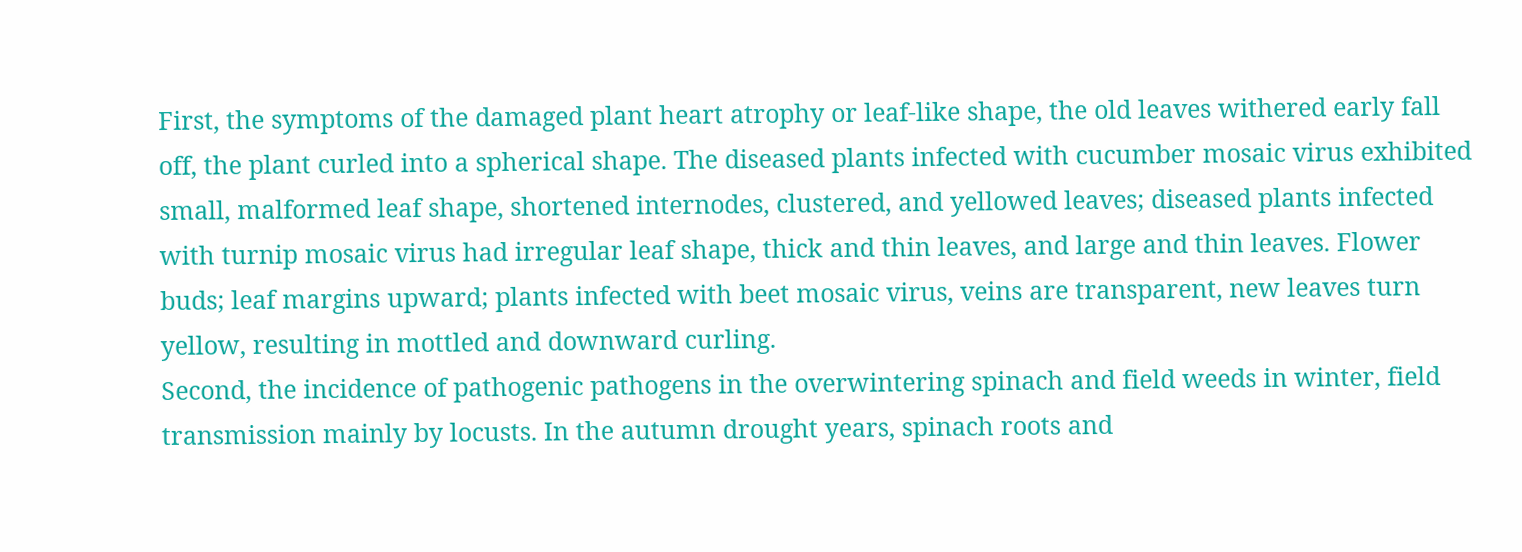First, the symptoms of the damaged plant heart atrophy or leaf-like shape, the old leaves withered early fall off, the plant curled into a spherical shape. The diseased plants infected with cucumber mosaic virus exhibited small, malformed leaf shape, shortened internodes, clustered, and yellowed leaves; diseased plants infected with turnip mosaic virus had irregular leaf shape, thick and thin leaves, and large and thin leaves. Flower buds; leaf margins upward; plants infected with beet mosaic virus, veins are transparent, new leaves turn yellow, resulting in mottled and downward curling.
Second, the incidence of pathogenic pathogens in the overwintering spinach and field weeds in winter, field transmission mainly by locusts. In the autumn drought years, spinach roots and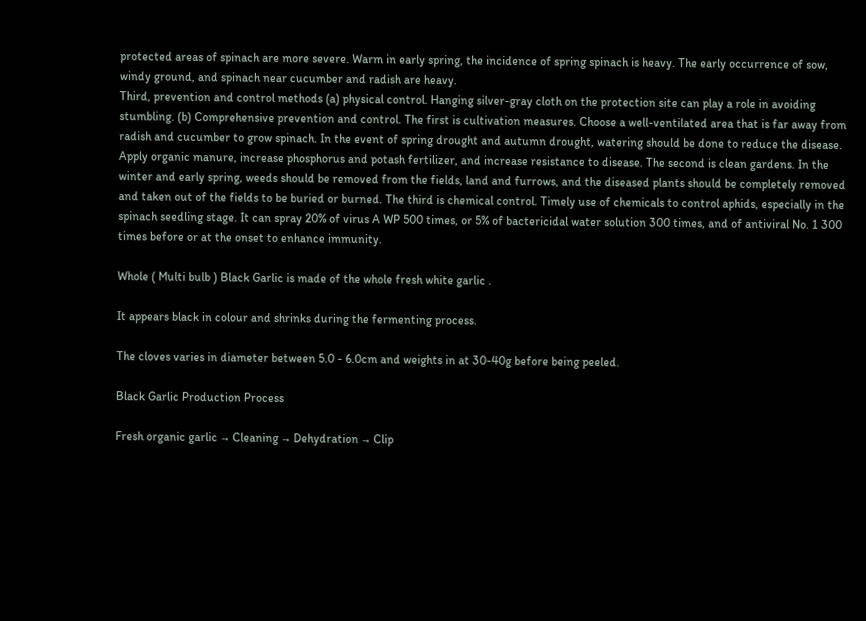protected areas of spinach are more severe. Warm in early spring, the incidence of spring spinach is heavy. The early occurrence of sow, windy ground, and spinach near cucumber and radish are heavy.
Third, prevention and control methods (a) physical control. Hanging silver-gray cloth on the protection site can play a role in avoiding stumbling. (b) Comprehensive prevention and control. The first is cultivation measures. Choose a well-ventilated area that is far away from radish and cucumber to grow spinach. In the event of spring drought and autumn drought, watering should be done to reduce the disease. Apply organic manure, increase phosphorus and potash fertilizer, and increase resistance to disease. The second is clean gardens. In the winter and early spring, weeds should be removed from the fields, land and furrows, and the diseased plants should be completely removed and taken out of the fields to be buried or burned. The third is chemical control. Timely use of chemicals to control aphids, especially in the spinach seedling stage. It can spray 20% of virus A WP 500 times, or 5% of bactericidal water solution 300 times, and of antiviral No. 1 300 times before or at the onset to enhance immunity.

Whole ( Multi bulb ) Black Garlic is made of the whole fresh white garlic .

It appears black in colour and shrinks during the fermenting process.

The cloves varies in diameter between 5.0 - 6.0cm and weights in at 30-40g before being peeled.

Black Garlic Production Process

Fresh organic garlic → Cleaning → Dehydration → Clip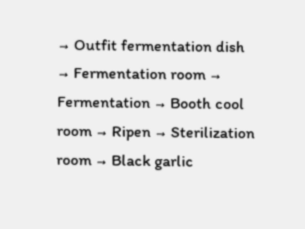→ Outfit fermentation dish → Fermentation room → Fermentation → Booth cool room → Ripen → Sterilization room → Black garlic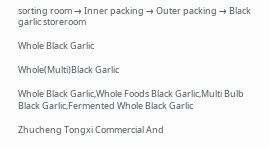sorting room → Inner packing → Outer packing → Black garlic storeroom

Whole Black Garlic

Whole(Multi)Black Garlic

Whole Black Garlic,Whole Foods Black Garlic,Multi Bulb Black Garlic,Fermented Whole Black Garlic

Zhucheng Tongxi Commercial And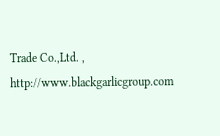Trade Co.,Ltd. , http://www.blackgarlicgroup.com